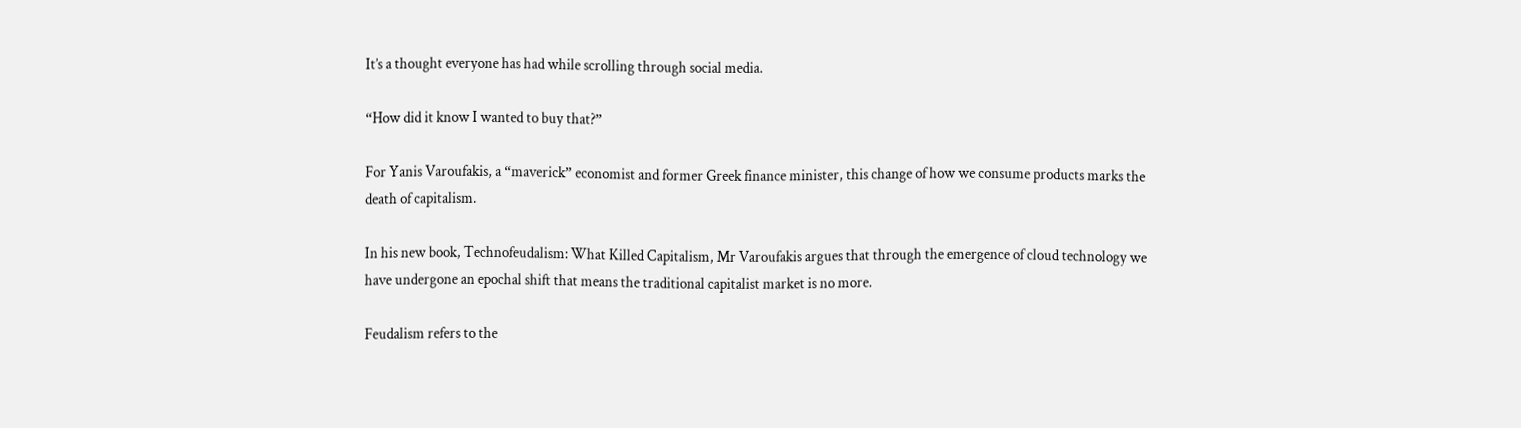It’s a thought everyone has had while scrolling through social media.

“How did it know I wanted to buy that?”

For Yanis Varoufakis, a “maverick” economist and former Greek finance minister, this change of how we consume products marks the death of capitalism.

In his new book, Technofeudalism: What Killed Capitalism, Mr Varoufakis argues that through the emergence of cloud technology we have undergone an epochal shift that means the traditional capitalist market is no more.

Feudalism refers to the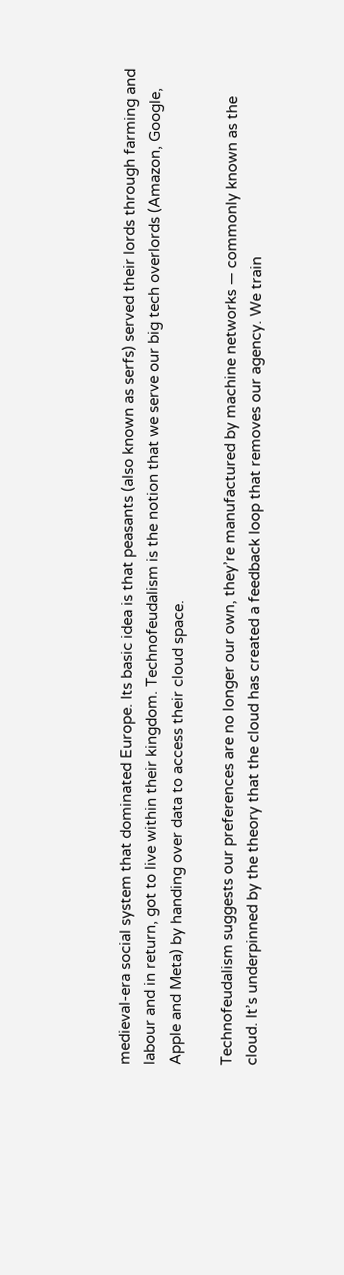medieval-era social system that dominated Europe. Its basic idea is that peasants (also known as serfs) served their lords through farming and labour and in return, got to live within their kingdom. Technofeudalism is the notion that we serve our big tech overlords (Amazon, Google, Apple and Meta) by handing over data to access their cloud space.

Technofeudalism suggests our preferences are no longer our own, they’re manufactured by machine networks — commonly known as the cloud. It’s underpinned by the theory that the cloud has created a feedback loop that removes our agency. We train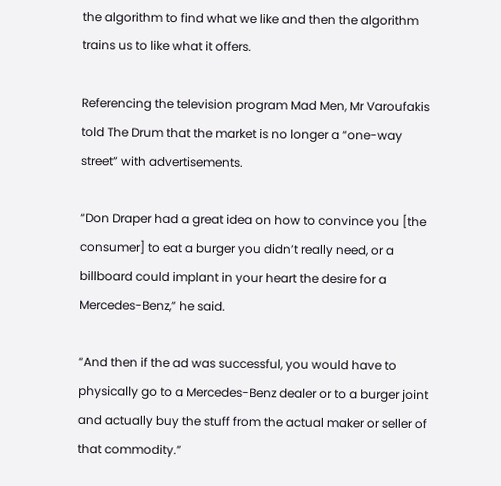the algorithm to find what we like and then the algorithm trains us to like what it offers.

Referencing the television program Mad Men, Mr Varoufakis told The Drum that the market is no longer a “one-way street” with advertisements.

“Don Draper had a great idea on how to convince you [the consumer] to eat a burger you didn’t really need, or a billboard could implant in your heart the desire for a Mercedes-Benz,” he said.

“And then if the ad was successful, you would have to physically go to a Mercedes-Benz dealer or to a burger joint and actually buy the stuff from the actual maker or seller of that commodity.”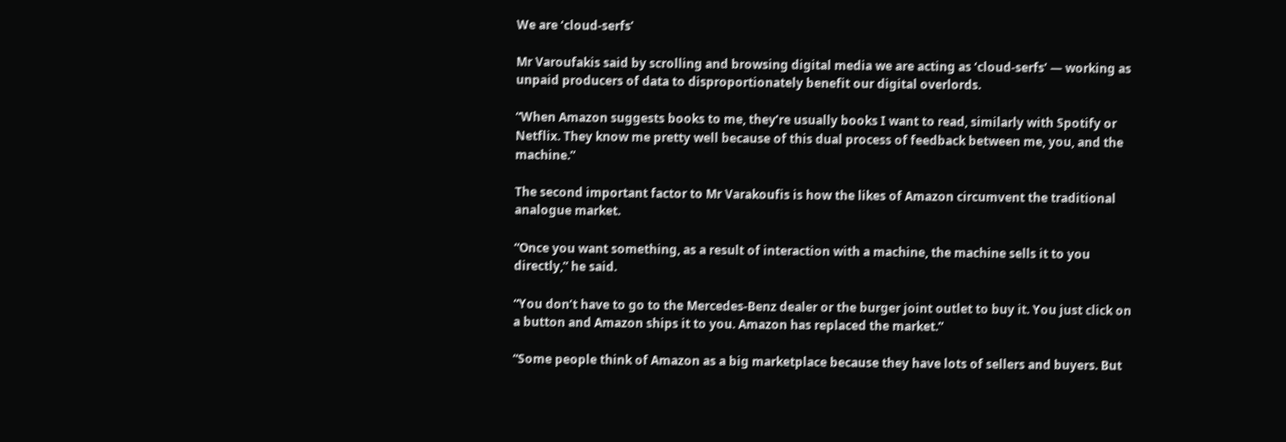We are ‘cloud-serfs’

Mr Varoufakis said by scrolling and browsing digital media we are acting as ‘cloud-serfs’ — working as unpaid producers of data to disproportionately benefit our digital overlords.

“When Amazon suggests books to me, they’re usually books I want to read, similarly with Spotify or Netflix. They know me pretty well because of this dual process of feedback between me, you, and the machine.”

The second important factor to Mr Varakoufis is how the likes of Amazon circumvent the traditional analogue market.

“Once you want something, as a result of interaction with a machine, the machine sells it to you directly,” he said.

“You don’t have to go to the Mercedes-Benz dealer or the burger joint outlet to buy it. You just click on a button and Amazon ships it to you. Amazon has replaced the market.”

“Some people think of Amazon as a big marketplace because they have lots of sellers and buyers. But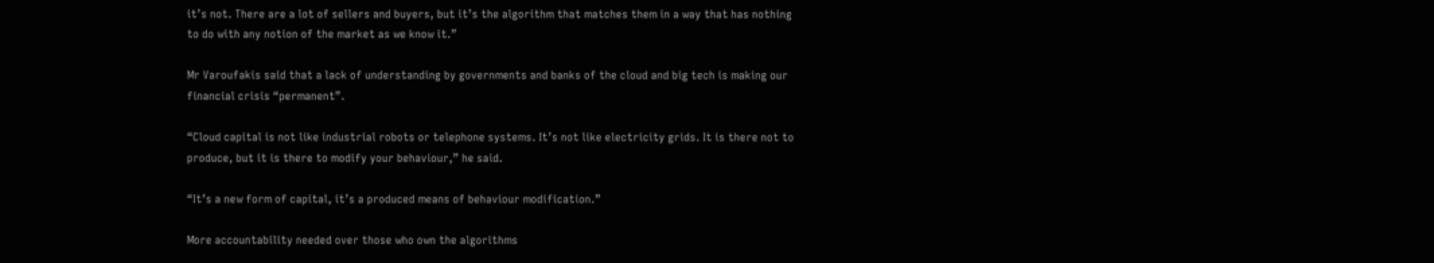it’s not. There are a lot of sellers and buyers, but it’s the algorithm that matches them in a way that has nothing to do with any notion of the market as we know it.”

Mr Varoufakis said that a lack of understanding by governments and banks of the cloud and big tech is making our financial crisis “permanent”.

“Cloud capital is not like industrial robots or telephone systems. It’s not like electricity grids. It is there not to produce, but it is there to modify your behaviour,” he said.

“It’s a new form of capital, it’s a produced means of behaviour modification.”

More accountability needed over those who own the algorithms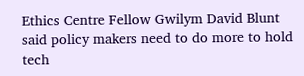Ethics Centre Fellow Gwilym David Blunt said policy makers need to do more to hold tech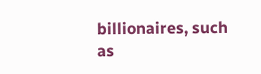billionaires, such as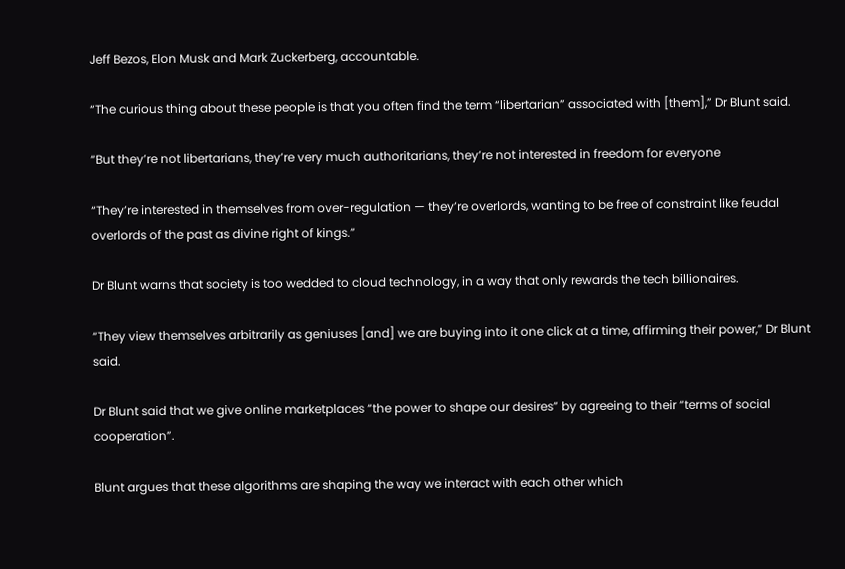Jeff Bezos, Elon Musk and Mark Zuckerberg, accountable.

“The curious thing about these people is that you often find the term “libertarian” associated with [them],” Dr Blunt said.

“But they’re not libertarians, they’re very much authoritarians, they’re not interested in freedom for everyone

“They’re interested in themselves from over-regulation — they’re overlords, wanting to be free of constraint like feudal overlords of the past as divine right of kings.”

Dr Blunt warns that society is too wedded to cloud technology, in a way that only rewards the tech billionaires.

“They view themselves arbitrarily as geniuses [and] we are buying into it one click at a time, affirming their power,” Dr Blunt said.

Dr Blunt said that we give online marketplaces “the power to shape our desires” by agreeing to their “terms of social cooperation”.

Blunt argues that these algorithms are shaping the way we interact with each other which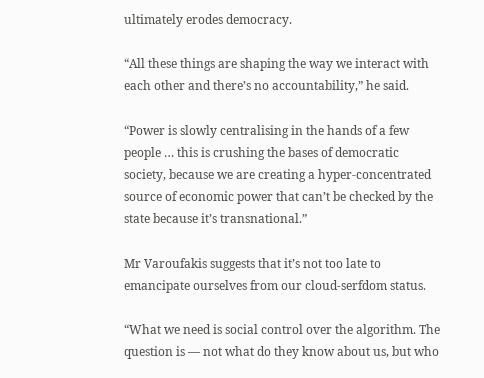ultimately erodes democracy.

“All these things are shaping the way we interact with each other and there’s no accountability,” he said.

“Power is slowly centralising in the hands of a few people … this is crushing the bases of democratic society, because we are creating a hyper-concentrated source of economic power that can’t be checked by the state because it’s transnational.”

Mr Varoufakis suggests that it’s not too late to emancipate ourselves from our cloud-serfdom status.

“What we need is social control over the algorithm. The question is — not what do they know about us, but who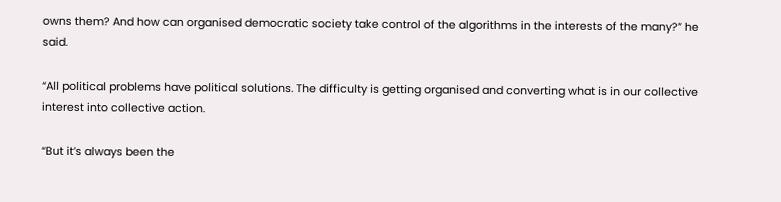owns them? And how can organised democratic society take control of the algorithms in the interests of the many?” he said.

“All political problems have political solutions. The difficulty is getting organised and converting what is in our collective interest into collective action.

“But it’s always been the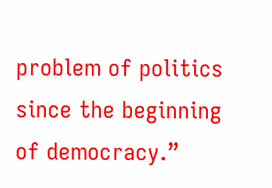problem of politics since the beginning of democracy.”